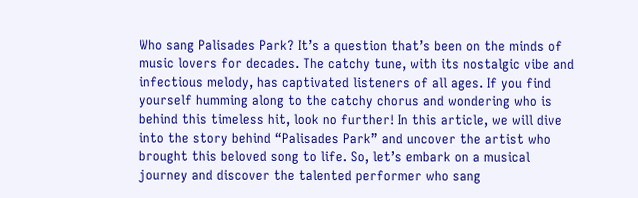Who sang Palisades Park? It’s a question that’s been on the minds of music lovers for decades. The catchy tune, with its nostalgic vibe and infectious melody, has captivated listeners of all ages. If you find yourself humming along to the catchy chorus and wondering who is behind this timeless hit, look no further! In this article, we will dive into the story behind “Palisades Park” and uncover the artist who brought this beloved song to life. So, let’s embark on a musical journey and discover the talented performer who sang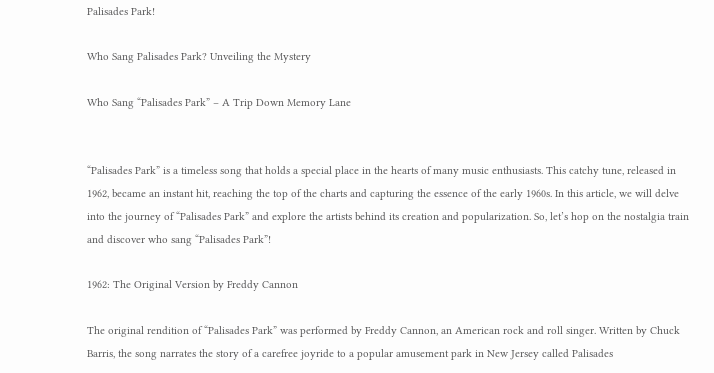Palisades Park!

Who Sang Palisades Park? Unveiling the Mystery

Who Sang “Palisades Park” – A Trip Down Memory Lane


“Palisades Park” is a timeless song that holds a special place in the hearts of many music enthusiasts. This catchy tune, released in 1962, became an instant hit, reaching the top of the charts and capturing the essence of the early 1960s. In this article, we will delve into the journey of “Palisades Park” and explore the artists behind its creation and popularization. So, let’s hop on the nostalgia train and discover who sang “Palisades Park”!

1962: The Original Version by Freddy Cannon

The original rendition of “Palisades Park” was performed by Freddy Cannon, an American rock and roll singer. Written by Chuck Barris, the song narrates the story of a carefree joyride to a popular amusement park in New Jersey called Palisades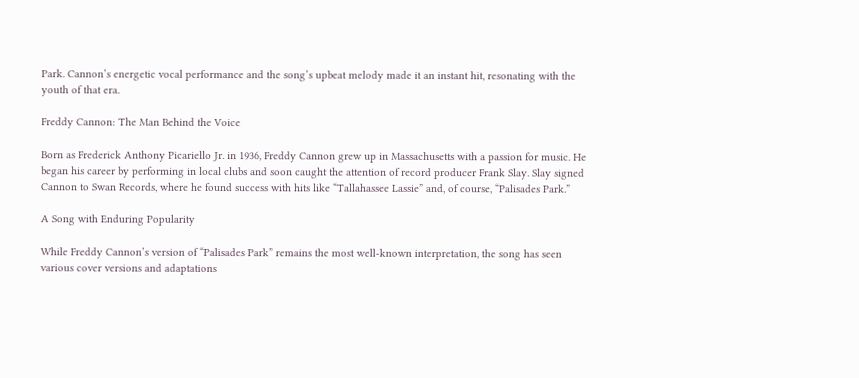Park. Cannon’s energetic vocal performance and the song’s upbeat melody made it an instant hit, resonating with the youth of that era.

Freddy Cannon: The Man Behind the Voice

Born as Frederick Anthony Picariello Jr. in 1936, Freddy Cannon grew up in Massachusetts with a passion for music. He began his career by performing in local clubs and soon caught the attention of record producer Frank Slay. Slay signed Cannon to Swan Records, where he found success with hits like “Tallahassee Lassie” and, of course, “Palisades Park.”

A Song with Enduring Popularity

While Freddy Cannon’s version of “Palisades Park” remains the most well-known interpretation, the song has seen various cover versions and adaptations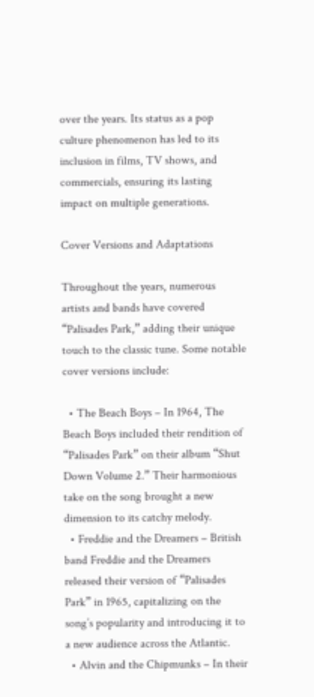over the years. Its status as a pop culture phenomenon has led to its inclusion in films, TV shows, and commercials, ensuring its lasting impact on multiple generations.

Cover Versions and Adaptations

Throughout the years, numerous artists and bands have covered “Palisades Park,” adding their unique touch to the classic tune. Some notable cover versions include:

  • The Beach Boys – In 1964, The Beach Boys included their rendition of “Palisades Park” on their album “Shut Down Volume 2.” Their harmonious take on the song brought a new dimension to its catchy melody.
  • Freddie and the Dreamers – British band Freddie and the Dreamers released their version of “Palisades Park” in 1965, capitalizing on the song’s popularity and introducing it to a new audience across the Atlantic.
  • Alvin and the Chipmunks – In their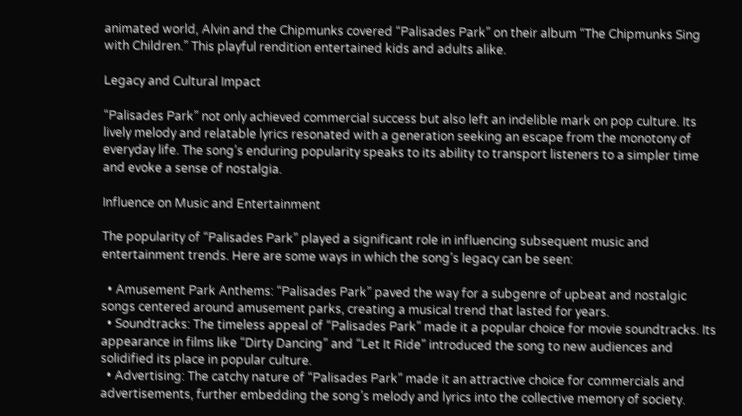animated world, Alvin and the Chipmunks covered “Palisades Park” on their album “The Chipmunks Sing with Children.” This playful rendition entertained kids and adults alike.

Legacy and Cultural Impact

“Palisades Park” not only achieved commercial success but also left an indelible mark on pop culture. Its lively melody and relatable lyrics resonated with a generation seeking an escape from the monotony of everyday life. The song’s enduring popularity speaks to its ability to transport listeners to a simpler time and evoke a sense of nostalgia.

Influence on Music and Entertainment

The popularity of “Palisades Park” played a significant role in influencing subsequent music and entertainment trends. Here are some ways in which the song’s legacy can be seen:

  • Amusement Park Anthems: “Palisades Park” paved the way for a subgenre of upbeat and nostalgic songs centered around amusement parks, creating a musical trend that lasted for years.
  • Soundtracks: The timeless appeal of “Palisades Park” made it a popular choice for movie soundtracks. Its appearance in films like “Dirty Dancing” and “Let It Ride” introduced the song to new audiences and solidified its place in popular culture.
  • Advertising: The catchy nature of “Palisades Park” made it an attractive choice for commercials and advertisements, further embedding the song’s melody and lyrics into the collective memory of society.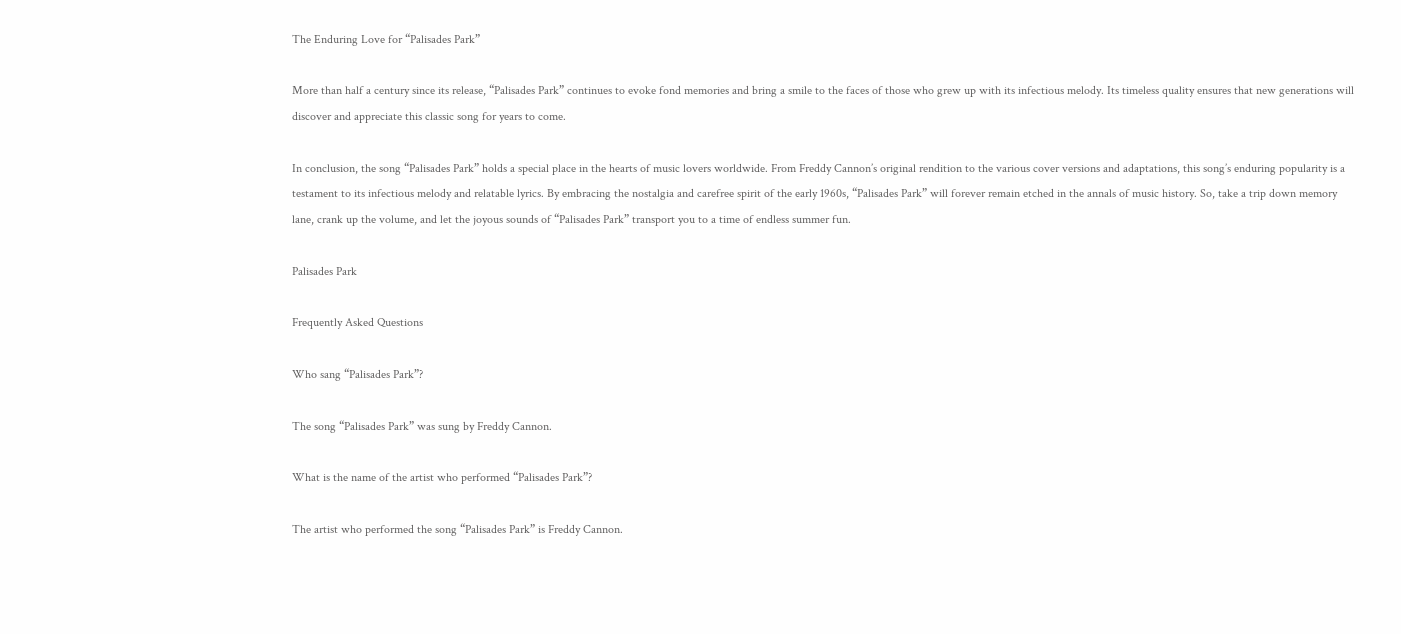The Enduring Love for “Palisades Park”

More than half a century since its release, “Palisades Park” continues to evoke fond memories and bring a smile to the faces of those who grew up with its infectious melody. Its timeless quality ensures that new generations will discover and appreciate this classic song for years to come.

In conclusion, the song “Palisades Park” holds a special place in the hearts of music lovers worldwide. From Freddy Cannon’s original rendition to the various cover versions and adaptations, this song’s enduring popularity is a testament to its infectious melody and relatable lyrics. By embracing the nostalgia and carefree spirit of the early 1960s, “Palisades Park” will forever remain etched in the annals of music history. So, take a trip down memory lane, crank up the volume, and let the joyous sounds of “Palisades Park” transport you to a time of endless summer fun.

Palisades Park

Frequently Asked Questions

Who sang “Palisades Park”?

The song “Palisades Park” was sung by Freddy Cannon.

What is the name of the artist who performed “Palisades Park”?

The artist who performed the song “Palisades Park” is Freddy Cannon.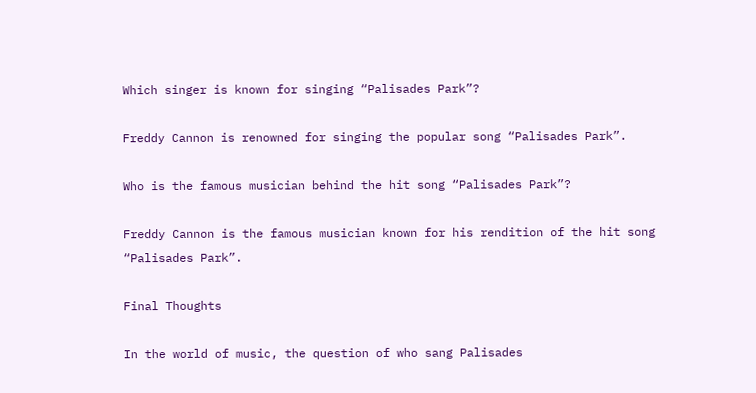Which singer is known for singing “Palisades Park”?

Freddy Cannon is renowned for singing the popular song “Palisades Park”.

Who is the famous musician behind the hit song “Palisades Park”?

Freddy Cannon is the famous musician known for his rendition of the hit song “Palisades Park”.

Final Thoughts

In the world of music, the question of who sang Palisades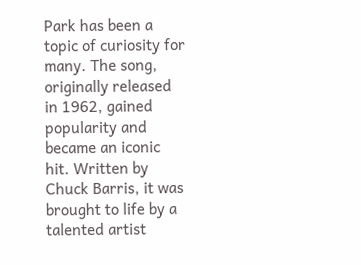Park has been a topic of curiosity for many. The song, originally released in 1962, gained popularity and became an iconic hit. Written by Chuck Barris, it was brought to life by a talented artist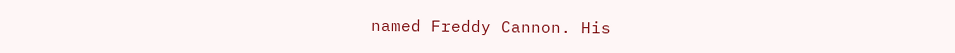named Freddy Cannon. His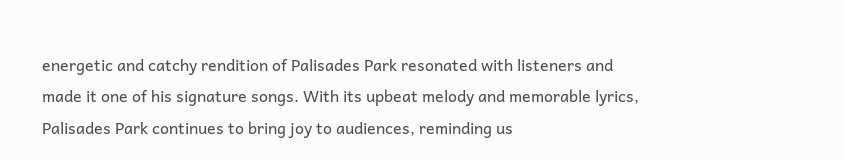energetic and catchy rendition of Palisades Park resonated with listeners and made it one of his signature songs. With its upbeat melody and memorable lyrics, Palisades Park continues to bring joy to audiences, reminding us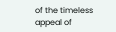of the timeless appeal of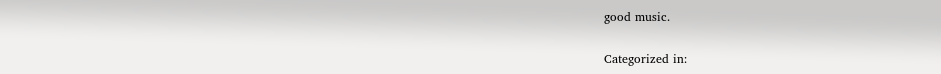good music.

Categorized in: